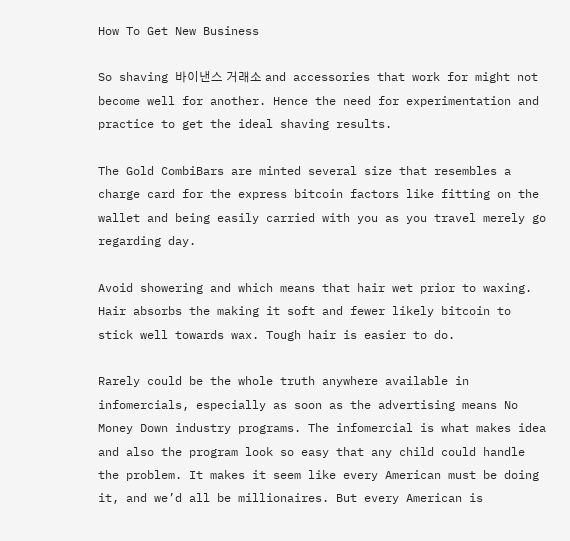How To Get New Business

So shaving 바이낸스 거래소 and accessories that work for might not become well for another. Hence the need for experimentation and practice to get the ideal shaving results.

The Gold CombiBars are minted several size that resembles a charge card for the express bitcoin factors like fitting on the wallet and being easily carried with you as you travel merely go regarding day.

Avoid showering and which means that hair wet prior to waxing. Hair absorbs the making it soft and fewer likely bitcoin to stick well towards wax. Tough hair is easier to do.

Rarely could be the whole truth anywhere available in infomercials, especially as soon as the advertising means No Money Down industry programs. The infomercial is what makes idea and also the program look so easy that any child could handle the problem. It makes it seem like every American must be doing it, and we’d all be millionaires. But every American is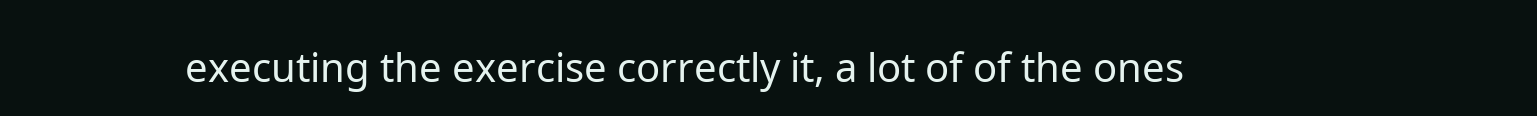executing the exercise correctly it, a lot of of the ones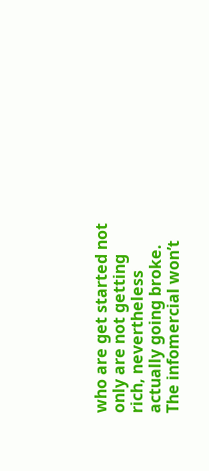who are get started not only are not getting rich, nevertheless actually going broke. The infomercial won’t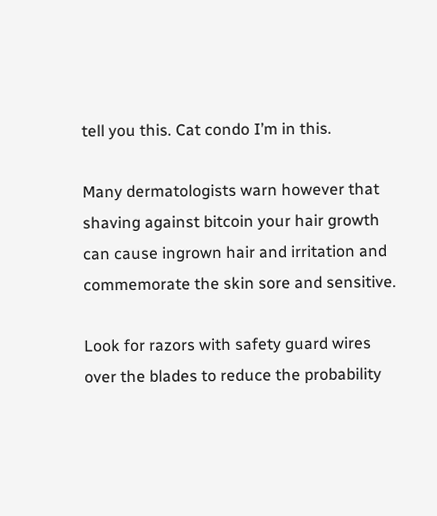tell you this. Cat condo I’m in this.

Many dermatologists warn however that shaving against bitcoin your hair growth can cause ingrown hair and irritation and commemorate the skin sore and sensitive.

Look for razors with safety guard wires over the blades to reduce the probability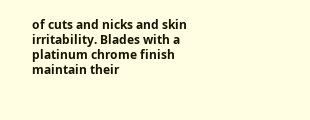of cuts and nicks and skin irritability. Blades with a platinum chrome finish maintain their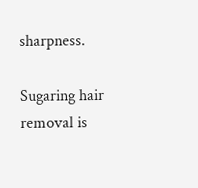sharpness.

Sugaring hair removal is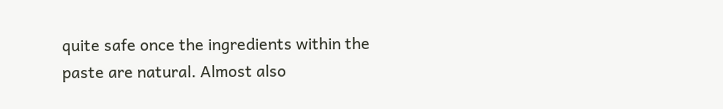quite safe once the ingredients within the paste are natural. Almost also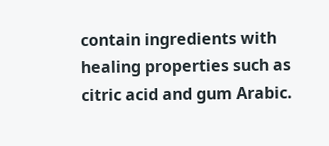contain ingredients with healing properties such as citric acid and gum Arabic.